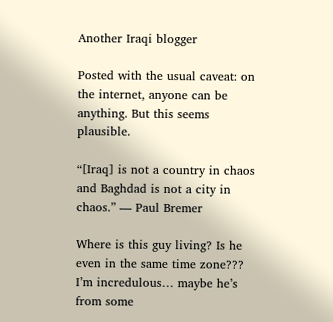Another Iraqi blogger

Posted with the usual caveat: on the internet, anyone can be anything. But this seems plausible.

“[Iraq] is not a country in chaos and Baghdad is not a city in chaos.” — Paul Bremer

Where is this guy living? Is he even in the same time zone??? I’m incredulous… maybe he’s from some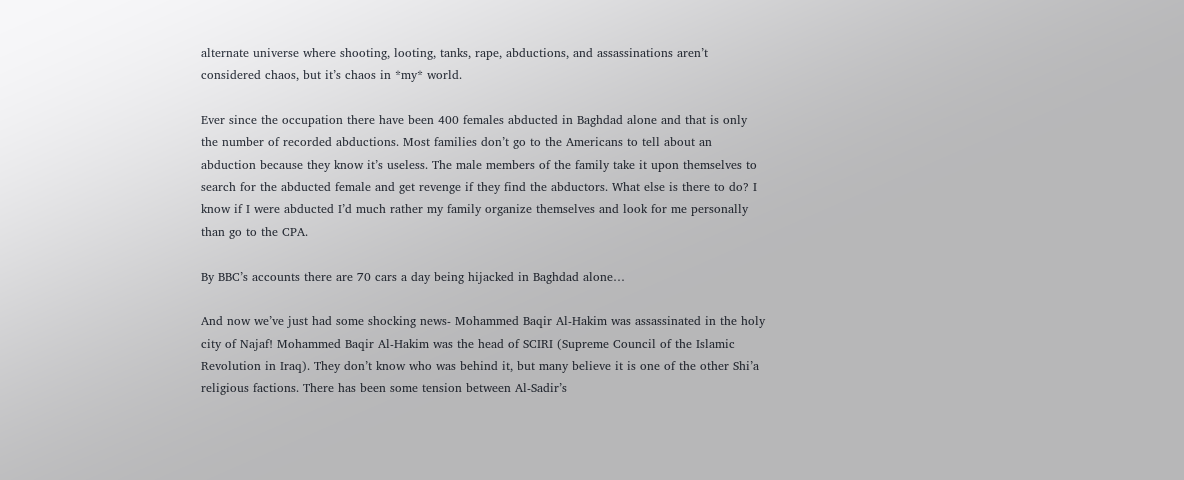alternate universe where shooting, looting, tanks, rape, abductions, and assassinations aren’t considered chaos, but it’s chaos in *my* world.

Ever since the occupation there have been 400 females abducted in Baghdad alone and that is only the number of recorded abductions. Most families don’t go to the Americans to tell about an abduction because they know it’s useless. The male members of the family take it upon themselves to search for the abducted female and get revenge if they find the abductors. What else is there to do? I know if I were abducted I’d much rather my family organize themselves and look for me personally than go to the CPA.

By BBC’s accounts there are 70 cars a day being hijacked in Baghdad alone…

And now we’ve just had some shocking news- Mohammed Baqir Al-Hakim was assassinated in the holy city of Najaf! Mohammed Baqir Al-Hakim was the head of SCIRI (Supreme Council of the Islamic Revolution in Iraq). They don’t know who was behind it, but many believe it is one of the other Shi’a religious factions. There has been some tension between Al-Sadir’s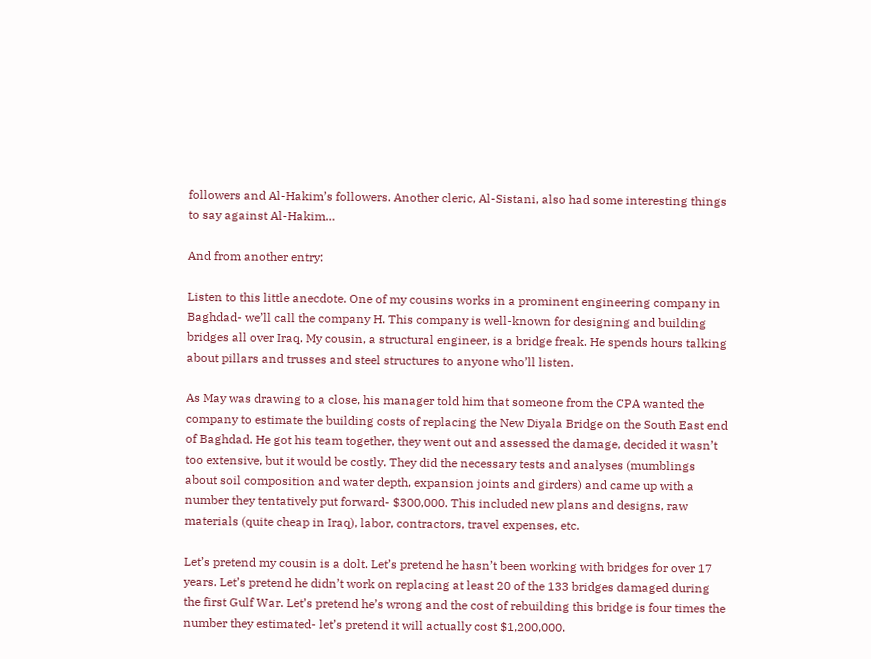followers and Al-Hakim’s followers. Another cleric, Al-Sistani, also had some interesting things to say against Al-Hakim…

And from another entry:

Listen to this little anecdote. One of my cousins works in a prominent engineering company in Baghdad- we’ll call the company H. This company is well-known for designing and building bridges all over Iraq. My cousin, a structural engineer, is a bridge freak. He spends hours talking about pillars and trusses and steel structures to anyone who’ll listen.

As May was drawing to a close, his manager told him that someone from the CPA wanted the company to estimate the building costs of replacing the New Diyala Bridge on the South East end of Baghdad. He got his team together, they went out and assessed the damage, decided it wasn’t too extensive, but it would be costly. They did the necessary tests and analyses (mumblings about soil composition and water depth, expansion joints and girders) and came up with a number they tentatively put forward- $300,000. This included new plans and designs, raw materials (quite cheap in Iraq), labor, contractors, travel expenses, etc.

Let’s pretend my cousin is a dolt. Let’s pretend he hasn’t been working with bridges for over 17 years. Let’s pretend he didn’t work on replacing at least 20 of the 133 bridges damaged during the first Gulf War. Let’s pretend he’s wrong and the cost of rebuilding this bridge is four times the number they estimated- let’s pretend it will actually cost $1,200,000.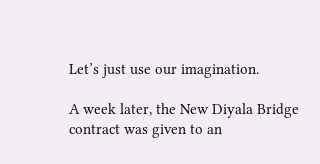Let’s just use our imagination.

A week later, the New Diyala Bridge contract was given to an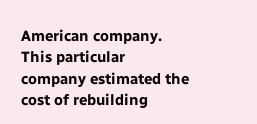American company. This particular company estimated the cost of rebuilding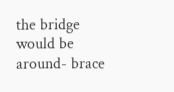the bridge would be around- brace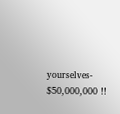yourselves- $50,000,000 !!